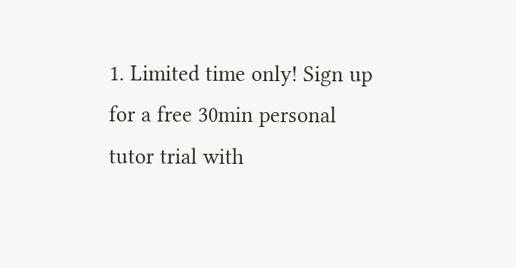1. Limited time only! Sign up for a free 30min personal tutor trial with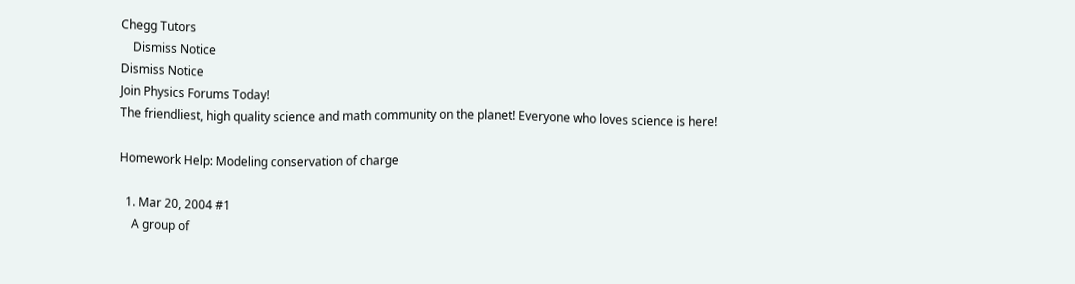Chegg Tutors
    Dismiss Notice
Dismiss Notice
Join Physics Forums Today!
The friendliest, high quality science and math community on the planet! Everyone who loves science is here!

Homework Help: Modeling conservation of charge

  1. Mar 20, 2004 #1
    A group of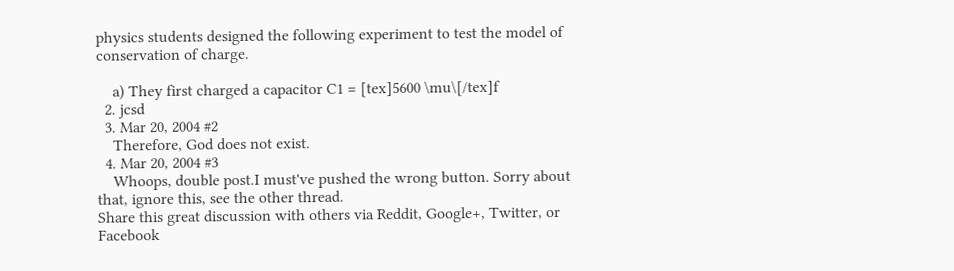physics students designed the following experiment to test the model of conservation of charge.

    a) They first charged a capacitor C1 = [tex]5600 \mu\[/tex]f
  2. jcsd
  3. Mar 20, 2004 #2
    Therefore, God does not exist.
  4. Mar 20, 2004 #3
    Whoops, double post.I must've pushed the wrong button. Sorry about that, ignore this, see the other thread.
Share this great discussion with others via Reddit, Google+, Twitter, or Facebook